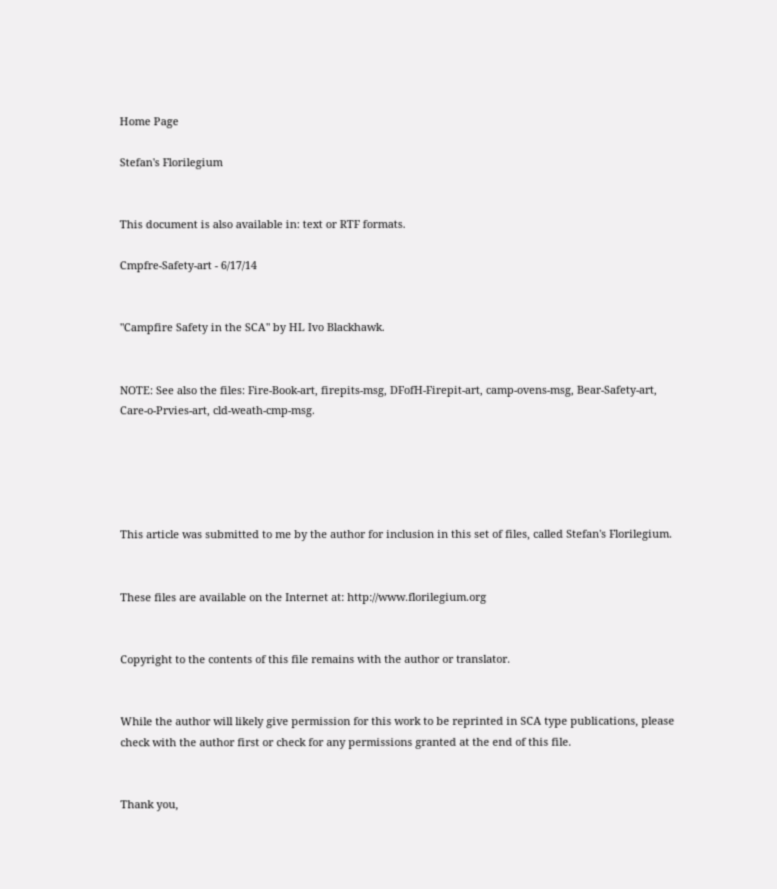Home Page

Stefan's Florilegium


This document is also available in: text or RTF formats.

Cmpfre-Safety-art - 6/17/14


"Campfire Safety in the SCA" by HL Ivo Blackhawk.


NOTE: See also the files: Fire-Book-art, firepits-msg, DFofH-Firepit-art, camp-ovens-msg, Bear-Safety-art, Care-o-Prvies-art, cld-weath-cmp-msg.





This article was submitted to me by the author for inclusion in this set of files, called Stefan's Florilegium.


These files are available on the Internet at: http://www.florilegium.org


Copyright to the contents of this file remains with the author or translator.


While the author will likely give permission for this work to be reprinted in SCA type publications, please check with the author first or check for any permissions granted at the end of this file.


Thank you,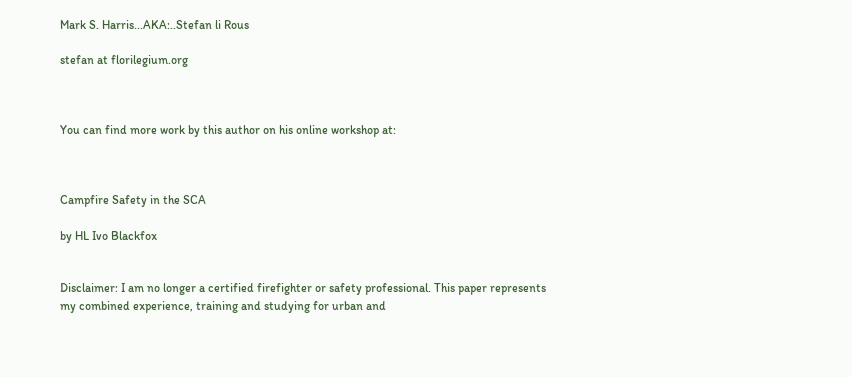Mark S. Harris...AKA:..Stefan li Rous

stefan at florilegium.org



You can find more work by this author on his online workshop at:



Campfire Safety in the SCA

by HL Ivo Blackfox


Disclaimer: I am no longer a certified firefighter or safety professional. This paper represents my combined experience, training and studying for urban and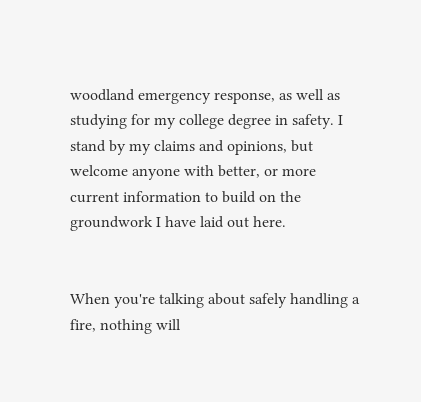woodland emergency response, as well as studying for my college degree in safety. I stand by my claims and opinions, but welcome anyone with better, or more current information to build on the groundwork I have laid out here.


When you're talking about safely handling a fire, nothing will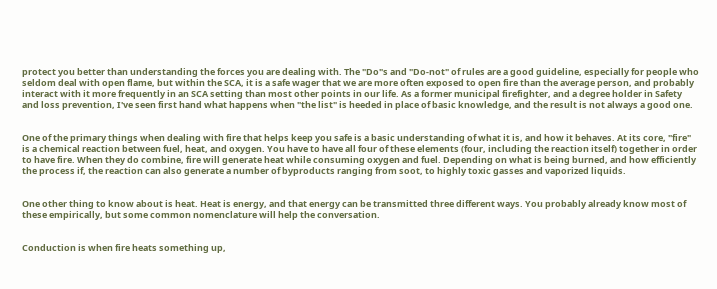protect you better than understanding the forces you are dealing with. The "Do"s and "Do-not" of rules are a good guideline, especially for people who seldom deal with open flame, but within the SCA, it is a safe wager that we are more often exposed to open fire than the average person, and probably interact with it more frequently in an SCA setting than most other points in our life. As a former municipal firefighter, and a degree holder in Safety and loss prevention, I've seen first hand what happens when "the list" is heeded in place of basic knowledge, and the result is not always a good one.


One of the primary things when dealing with fire that helps keep you safe is a basic understanding of what it is, and how it behaves. At its core, "fire" is a chemical reaction between fuel, heat, and oxygen. You have to have all four of these elements (four, including the reaction itself) together in order to have fire. When they do combine, fire will generate heat while consuming oxygen and fuel. Depending on what is being burned, and how efficiently the process if, the reaction can also generate a number of byproducts ranging from soot, to highly toxic gasses and vaporized liquids.


One other thing to know about is heat. Heat is energy, and that energy can be transmitted three different ways. You probably already know most of these empirically, but some common nomenclature will help the conversation.


Conduction is when fire heats something up,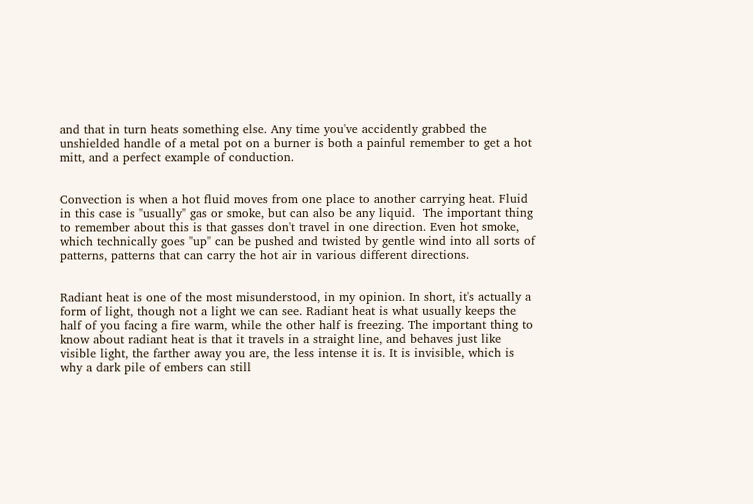and that in turn heats something else. Any time you've accidently grabbed the unshielded handle of a metal pot on a burner is both a painful remember to get a hot mitt, and a perfect example of conduction.


Convection is when a hot fluid moves from one place to another carrying heat. Fluid in this case is "usually" gas or smoke, but can also be any liquid.  The important thing to remember about this is that gasses don't travel in one direction. Even hot smoke, which technically goes "up" can be pushed and twisted by gentle wind into all sorts of patterns, patterns that can carry the hot air in various different directions.


Radiant heat is one of the most misunderstood, in my opinion. In short, it's actually a form of light, though not a light we can see. Radiant heat is what usually keeps the half of you facing a fire warm, while the other half is freezing. The important thing to know about radiant heat is that it travels in a straight line, and behaves just like visible light, the farther away you are, the less intense it is. It is invisible, which is why a dark pile of embers can still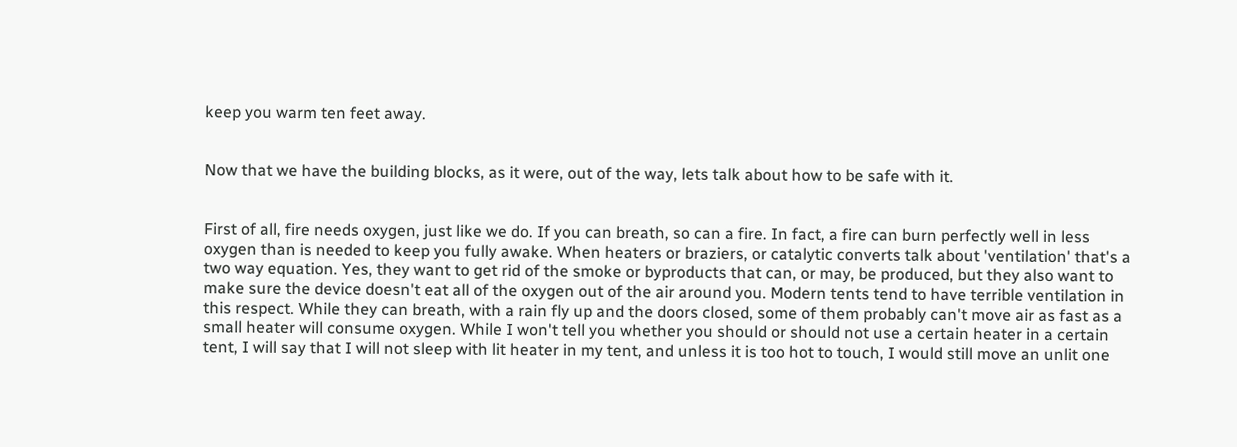keep you warm ten feet away.


Now that we have the building blocks, as it were, out of the way, lets talk about how to be safe with it.


First of all, fire needs oxygen, just like we do. If you can breath, so can a fire. In fact, a fire can burn perfectly well in less oxygen than is needed to keep you fully awake. When heaters or braziers, or catalytic converts talk about 'ventilation' that's a two way equation. Yes, they want to get rid of the smoke or byproducts that can, or may, be produced, but they also want to make sure the device doesn't eat all of the oxygen out of the air around you. Modern tents tend to have terrible ventilation in this respect. While they can breath, with a rain fly up and the doors closed, some of them probably can't move air as fast as a small heater will consume oxygen. While I won't tell you whether you should or should not use a certain heater in a certain tent, I will say that I will not sleep with lit heater in my tent, and unless it is too hot to touch, I would still move an unlit one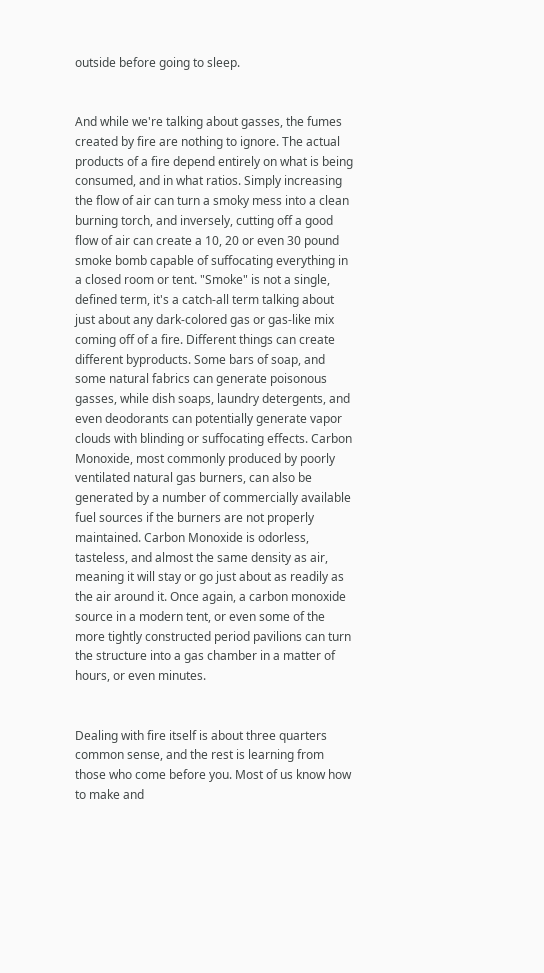outside before going to sleep.


And while we're talking about gasses, the fumes created by fire are nothing to ignore. The actual products of a fire depend entirely on what is being consumed, and in what ratios. Simply increasing the flow of air can turn a smoky mess into a clean burning torch, and inversely, cutting off a good flow of air can create a 10, 20 or even 30 pound smoke bomb capable of suffocating everything in a closed room or tent. "Smoke" is not a single, defined term, it's a catch-all term talking about just about any dark-colored gas or gas-like mix coming off of a fire. Different things can create different byproducts. Some bars of soap, and some natural fabrics can generate poisonous gasses, while dish soaps, laundry detergents, and even deodorants can potentially generate vapor clouds with blinding or suffocating effects. Carbon Monoxide, most commonly produced by poorly ventilated natural gas burners, can also be generated by a number of commercially available fuel sources if the burners are not properly maintained. Carbon Monoxide is odorless, tasteless, and almost the same density as air, meaning it will stay or go just about as readily as the air around it. Once again, a carbon monoxide source in a modern tent, or even some of the more tightly constructed period pavilions can turn the structure into a gas chamber in a matter of hours, or even minutes.


Dealing with fire itself is about three quarters common sense, and the rest is learning from those who come before you. Most of us know how to make and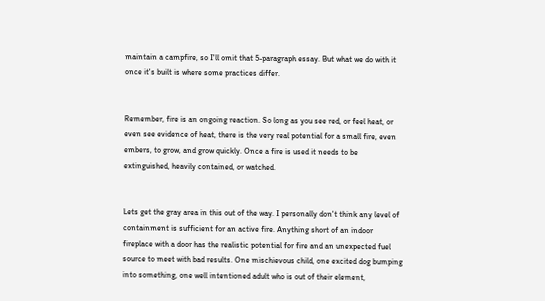maintain a campfire, so I'll omit that 5-paragraph essay. But what we do with it once it's built is where some practices differ.


Remember, fire is an ongoing reaction. So long as you see red, or feel heat, or even see evidence of heat, there is the very real potential for a small fire, even embers, to grow, and grow quickly. Once a fire is used it needs to be extinguished, heavily contained, or watched.


Lets get the gray area in this out of the way. I personally don't think any level of containment is sufficient for an active fire. Anything short of an indoor fireplace with a door has the realistic potential for fire and an unexpected fuel source to meet with bad results. One mischievous child, one excited dog bumping into something, one well intentioned adult who is out of their element,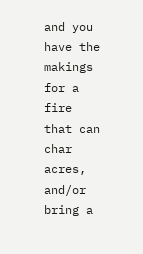and you have the makings for a fire that can char acres, and/or bring a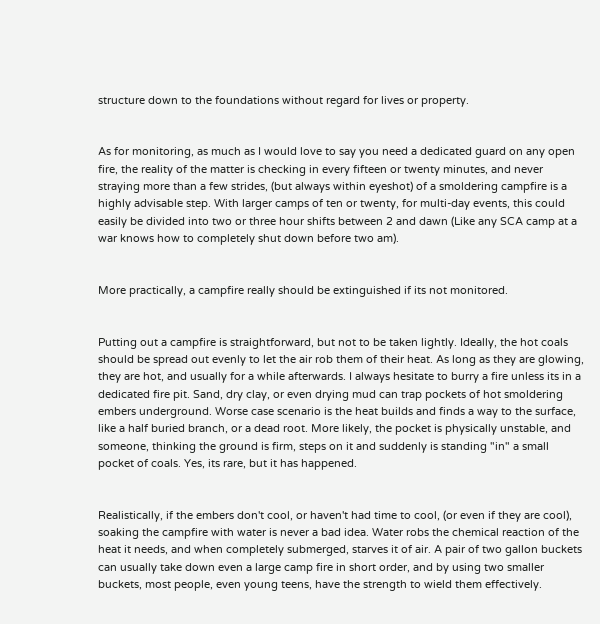structure down to the foundations without regard for lives or property.


As for monitoring, as much as I would love to say you need a dedicated guard on any open fire, the reality of the matter is checking in every fifteen or twenty minutes, and never straying more than a few strides, (but always within eyeshot) of a smoldering campfire is a highly advisable step. With larger camps of ten or twenty, for multi-day events, this could easily be divided into two or three hour shifts between 2 and dawn (Like any SCA camp at a war knows how to completely shut down before two am).


More practically, a campfire really should be extinguished if its not monitored.


Putting out a campfire is straightforward, but not to be taken lightly. Ideally, the hot coals should be spread out evenly to let the air rob them of their heat. As long as they are glowing, they are hot, and usually for a while afterwards. I always hesitate to burry a fire unless its in a dedicated fire pit. Sand, dry clay, or even drying mud can trap pockets of hot smoldering embers underground. Worse case scenario is the heat builds and finds a way to the surface, like a half buried branch, or a dead root. More likely, the pocket is physically unstable, and someone, thinking the ground is firm, steps on it and suddenly is standing "in" a small pocket of coals. Yes, its rare, but it has happened.


Realistically, if the embers don't cool, or haven't had time to cool, (or even if they are cool), soaking the campfire with water is never a bad idea. Water robs the chemical reaction of the heat it needs, and when completely submerged, starves it of air. A pair of two gallon buckets can usually take down even a large camp fire in short order, and by using two smaller buckets, most people, even young teens, have the strength to wield them effectively.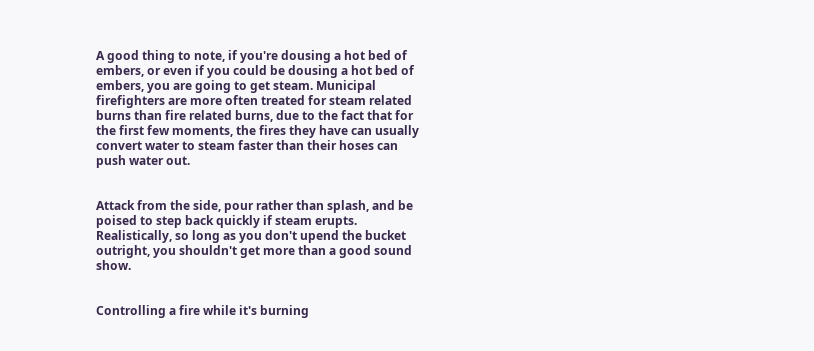A good thing to note, if you're dousing a hot bed of embers, or even if you could be dousing a hot bed of embers, you are going to get steam. Municipal firefighters are more often treated for steam related burns than fire related burns, due to the fact that for the first few moments, the fires they have can usually convert water to steam faster than their hoses can push water out.


Attack from the side, pour rather than splash, and be poised to step back quickly if steam erupts. Realistically, so long as you don't upend the bucket outright, you shouldn't get more than a good sound show.


Controlling a fire while it's burning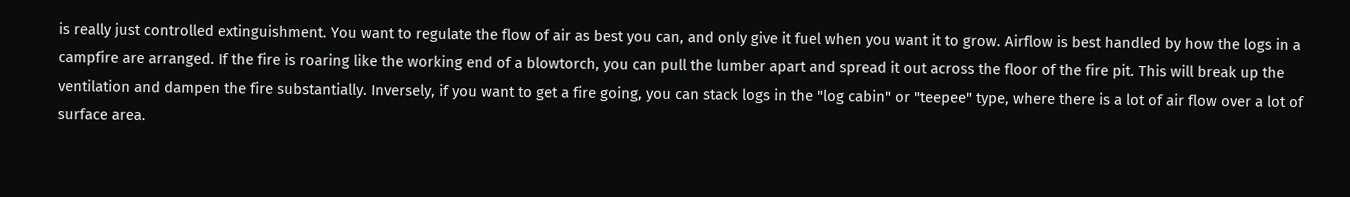is really just controlled extinguishment. You want to regulate the flow of air as best you can, and only give it fuel when you want it to grow. Airflow is best handled by how the logs in a campfire are arranged. If the fire is roaring like the working end of a blowtorch, you can pull the lumber apart and spread it out across the floor of the fire pit. This will break up the ventilation and dampen the fire substantially. Inversely, if you want to get a fire going, you can stack logs in the "log cabin" or "teepee" type, where there is a lot of air flow over a lot of surface area.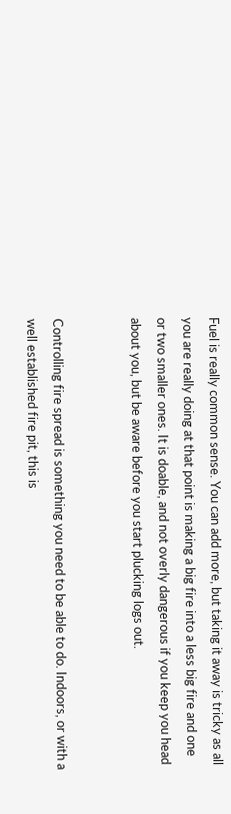Fuel is really common sense. You can add more, but taking it away is tricky as all you are really doing at that point is making a big fire into a less big fire and one or two smaller ones. It is doable, and not overly dangerous if you keep you head about you, but be aware before you start plucking logs out.


Controlling fire spread is something you need to be able to do. Indoors, or with a well established fire pit, this is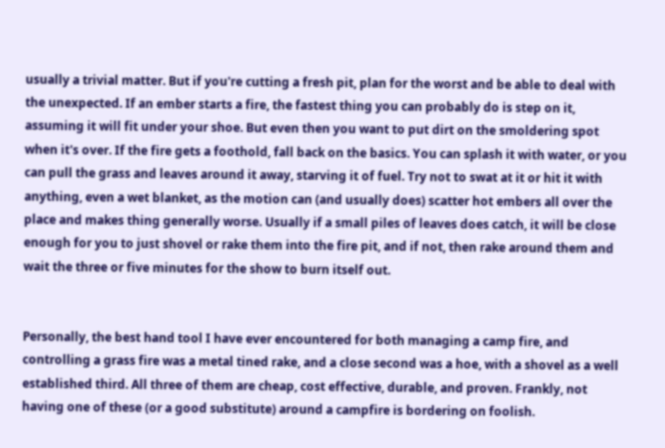usually a trivial matter. But if you're cutting a fresh pit, plan for the worst and be able to deal with the unexpected. If an ember starts a fire, the fastest thing you can probably do is step on it, assuming it will fit under your shoe. But even then you want to put dirt on the smoldering spot when it's over. If the fire gets a foothold, fall back on the basics. You can splash it with water, or you can pull the grass and leaves around it away, starving it of fuel. Try not to swat at it or hit it with anything, even a wet blanket, as the motion can (and usually does) scatter hot embers all over the place and makes thing generally worse. Usually if a small piles of leaves does catch, it will be close enough for you to just shovel or rake them into the fire pit, and if not, then rake around them and wait the three or five minutes for the show to burn itself out.


Personally, the best hand tool I have ever encountered for both managing a camp fire, and controlling a grass fire was a metal tined rake, and a close second was a hoe, with a shovel as a well established third. All three of them are cheap, cost effective, durable, and proven. Frankly, not having one of these (or a good substitute) around a campfire is bordering on foolish.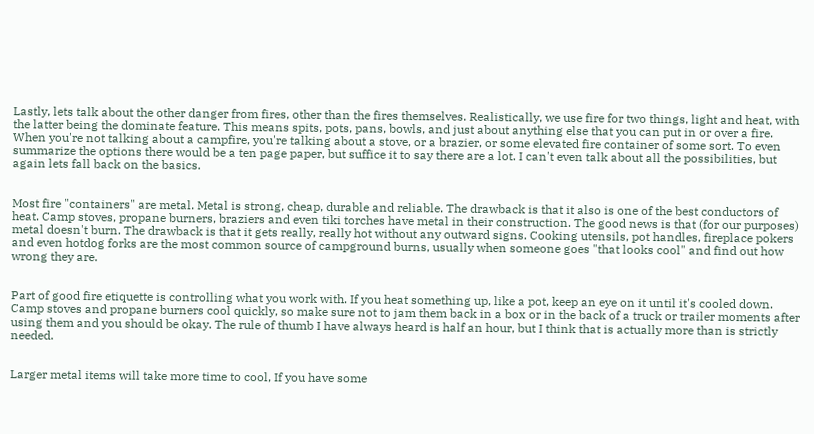Lastly, lets talk about the other danger from fires, other than the fires themselves. Realistically, we use fire for two things, light and heat, with the latter being the dominate feature. This means spits, pots, pans, bowls, and just about anything else that you can put in or over a fire. When you're not talking about a campfire, you're talking about a stove, or a brazier, or some elevated fire container of some sort. To even summarize the options there would be a ten page paper, but suffice it to say there are a lot. I can't even talk about all the possibilities, but again lets fall back on the basics.


Most fire "containers" are metal. Metal is strong, cheap, durable and reliable. The drawback is that it also is one of the best conductors of heat. Camp stoves, propane burners, braziers and even tiki torches have metal in their construction. The good news is that (for our purposes) metal doesn't burn. The drawback is that it gets really, really hot without any outward signs. Cooking utensils, pot handles, fireplace pokers and even hotdog forks are the most common source of campground burns, usually when someone goes "that looks cool" and find out how wrong they are.


Part of good fire etiquette is controlling what you work with. If you heat something up, like a pot, keep an eye on it until it's cooled down. Camp stoves and propane burners cool quickly, so make sure not to jam them back in a box or in the back of a truck or trailer moments after using them and you should be okay. The rule of thumb I have always heard is half an hour, but I think that is actually more than is strictly needed.


Larger metal items will take more time to cool, If you have some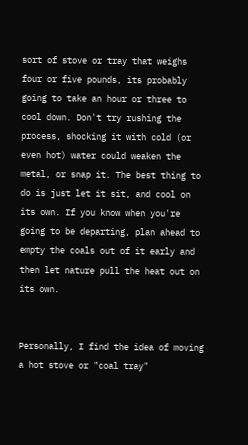sort of stove or tray that weighs four or five pounds, its probably going to take an hour or three to cool down. Don't try rushing the process, shocking it with cold (or even hot) water could weaken the metal, or snap it. The best thing to do is just let it sit, and cool on its own. If you know when you're going to be departing, plan ahead to empty the coals out of it early and then let nature pull the heat out on its own.


Personally, I find the idea of moving a hot stove or "coal tray"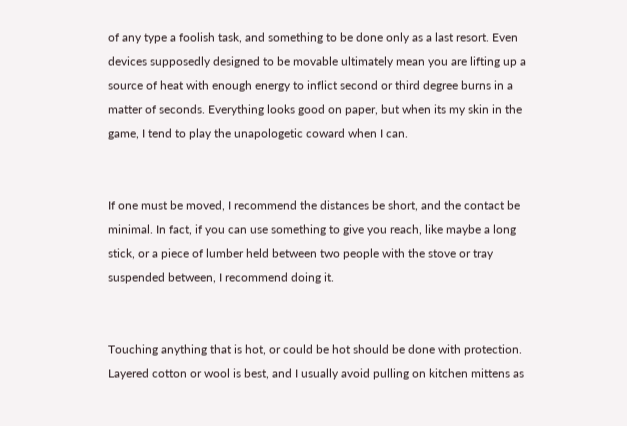of any type a foolish task, and something to be done only as a last resort. Even devices supposedly designed to be movable ultimately mean you are lifting up a source of heat with enough energy to inflict second or third degree burns in a matter of seconds. Everything looks good on paper, but when its my skin in the game, I tend to play the unapologetic coward when I can.


If one must be moved, I recommend the distances be short, and the contact be minimal. In fact, if you can use something to give you reach, like maybe a long stick, or a piece of lumber held between two people with the stove or tray suspended between, I recommend doing it.


Touching anything that is hot, or could be hot should be done with protection. Layered cotton or wool is best, and I usually avoid pulling on kitchen mittens as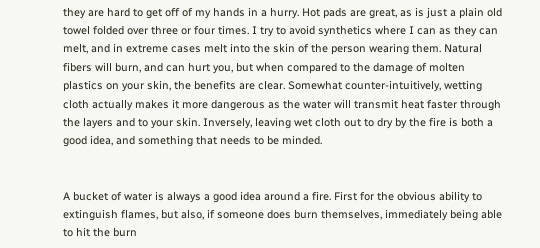they are hard to get off of my hands in a hurry. Hot pads are great, as is just a plain old towel folded over three or four times. I try to avoid synthetics where I can as they can melt, and in extreme cases melt into the skin of the person wearing them. Natural fibers will burn, and can hurt you, but when compared to the damage of molten plastics on your skin, the benefits are clear. Somewhat counter-intuitively, wetting cloth actually makes it more dangerous as the water will transmit heat faster through the layers and to your skin. Inversely, leaving wet cloth out to dry by the fire is both a good idea, and something that needs to be minded.


A bucket of water is always a good idea around a fire. First for the obvious ability to extinguish flames, but also, if someone does burn themselves, immediately being able to hit the burn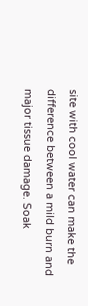site with cool water can make the difference between a mild burn and major tissue damage. Soak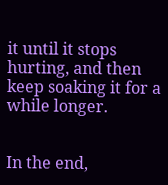it until it stops hurting, and then keep soaking it for a while longer.


In the end,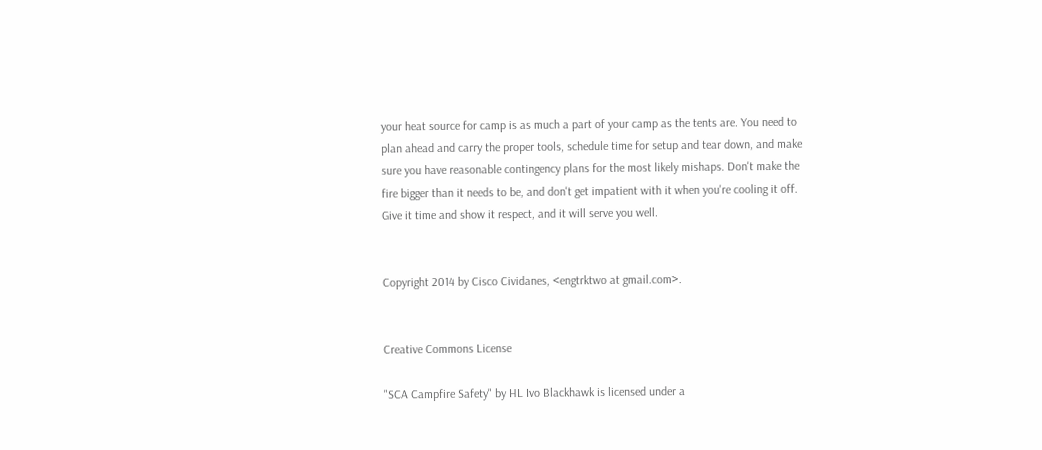your heat source for camp is as much a part of your camp as the tents are. You need to plan ahead and carry the proper tools, schedule time for setup and tear down, and make sure you have reasonable contingency plans for the most likely mishaps. Don't make the fire bigger than it needs to be, and don't get impatient with it when you're cooling it off. Give it time and show it respect, and it will serve you well.


Copyright 2014 by Cisco Cividanes, <engtrktwo at gmail.com>.


Creative Commons License

"SCA Campfire Safety" by HL Ivo Blackhawk is licensed under a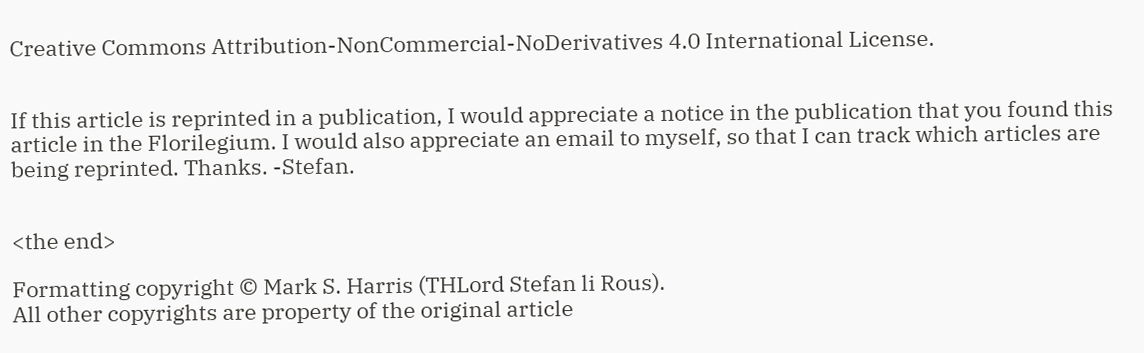Creative Commons Attribution-NonCommercial-NoDerivatives 4.0 International License.


If this article is reprinted in a publication, I would appreciate a notice in the publication that you found this article in the Florilegium. I would also appreciate an email to myself, so that I can track which articles are being reprinted. Thanks. -Stefan.


<the end>

Formatting copyright © Mark S. Harris (THLord Stefan li Rous).
All other copyrights are property of the original article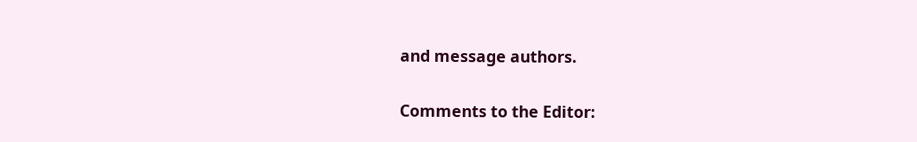and message authors.

Comments to the Editor: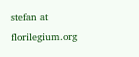stefan at florilegium.org